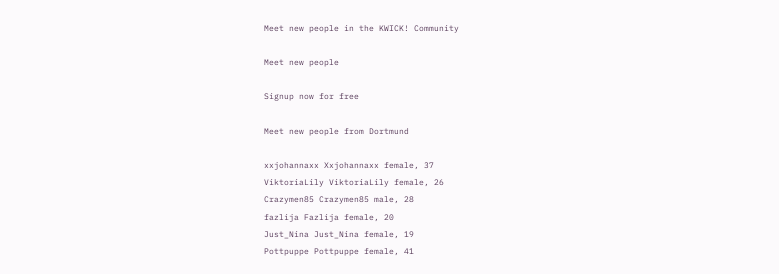Meet new people in the KWICK! Community

Meet new people

Signup now for free

Meet new people from Dortmund

xxjohannaxx Xxjohannaxx female, 37
ViktoriaLily ViktoriaLily female, 26
Crazymen85 Crazymen85 male, 28
fazlija Fazlija female, 20
Just_Nina Just_Nina female, 19
Pottpuppe Pottpuppe female, 41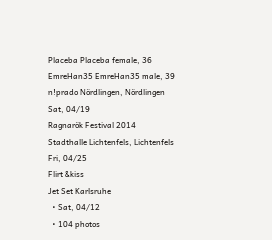Placeba Placeba female, 36
EmreHan35 EmreHan35 male, 39
n!prado Nördlingen, Nördlingen
Sat, 04/19
Ragnarök Festival 2014
Stadthalle Lichtenfels, Lichtenfels
Fri, 04/25
Flirt &kiss
Jet Set Karlsruhe
  • Sat, 04/12
  • 104 photos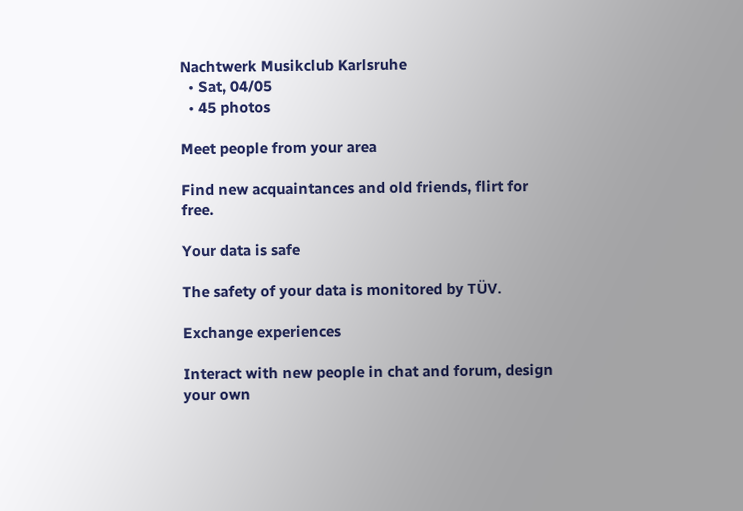Nachtwerk Musikclub Karlsruhe
  • Sat, 04/05
  • 45 photos

Meet people from your area

Find new acquaintances and old friends, flirt for free.

Your data is safe

The safety of your data is monitored by TÜV.

Exchange experiences

Interact with new people in chat and forum, design your own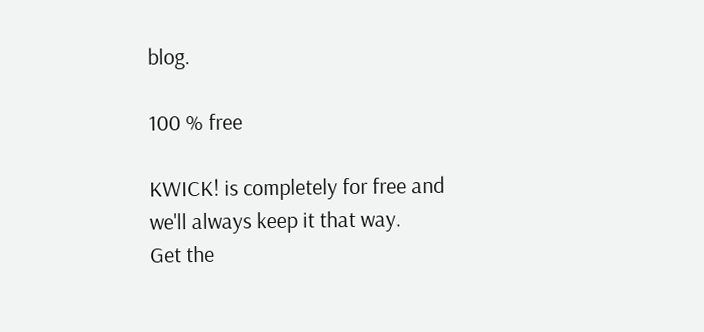blog.

100 % free

KWICK! is completely for free and we'll always keep it that way.
Get the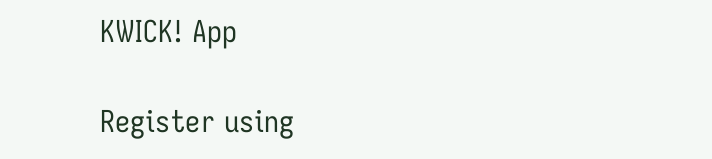KWICK! App

Register using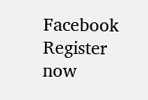Facebook Register now